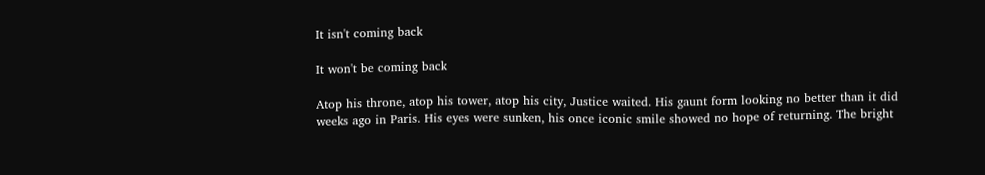It isn't coming back

It won't be coming back

Atop his throne, atop his tower, atop his city, Justice waited. His gaunt form looking no better than it did weeks ago in Paris. His eyes were sunken, his once iconic smile showed no hope of returning. The bright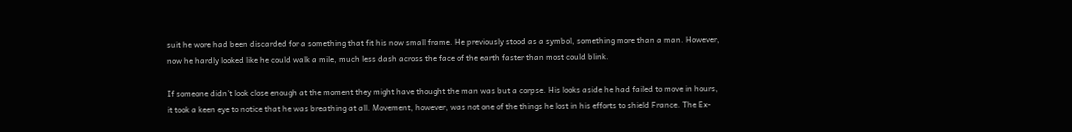suit he wore had been discarded for a something that fit his now small frame. He previously stood as a symbol, something more than a man. However, now he hardly looked like he could walk a mile, much less dash across the face of the earth faster than most could blink.

If someone didn't look close enough at the moment they might have thought the man was but a corpse. His looks aside he had failed to move in hours, it took a keen eye to notice that he was breathing at all. Movement, however, was not one of the things he lost in his efforts to shield France. The Ex-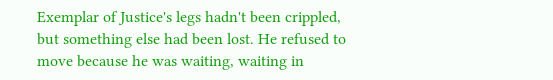Exemplar of Justice's legs hadn't been crippled, but something else had been lost. He refused to move because he was waiting, waiting in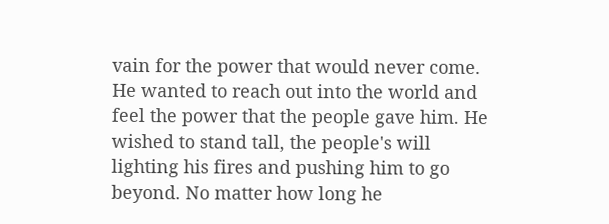vain for the power that would never come. He wanted to reach out into the world and feel the power that the people gave him. He wished to stand tall, the people's will lighting his fires and pushing him to go beyond. No matter how long he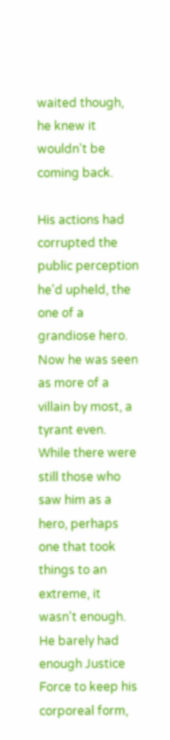waited though, he knew it wouldn't be coming back.

His actions had corrupted the public perception he'd upheld, the one of a grandiose hero. Now he was seen as more of a villain by most, a tyrant even. While there were still those who saw him as a hero, perhaps one that took things to an extreme, it wasn't enough. He barely had enough Justice Force to keep his corporeal form,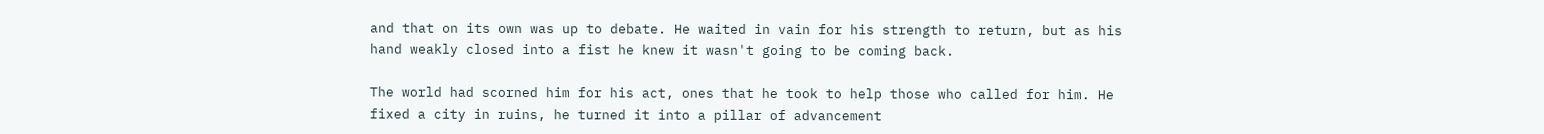and that on its own was up to debate. He waited in vain for his strength to return, but as his hand weakly closed into a fist he knew it wasn't going to be coming back.

The world had scorned him for his act, ones that he took to help those who called for him. He fixed a city in ruins, he turned it into a pillar of advancement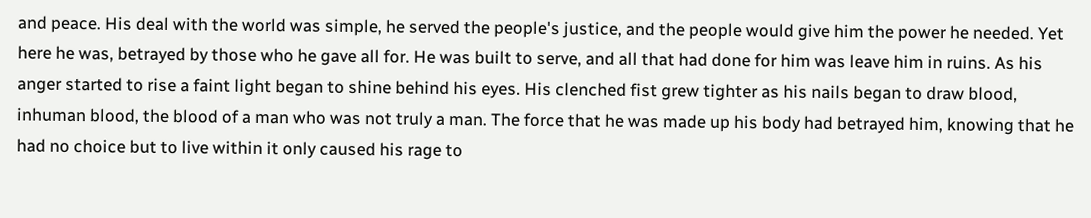and peace. His deal with the world was simple, he served the people's justice, and the people would give him the power he needed. Yet here he was, betrayed by those who he gave all for. He was built to serve, and all that had done for him was leave him in ruins. As his anger started to rise a faint light began to shine behind his eyes. His clenched fist grew tighter as his nails began to draw blood, inhuman blood, the blood of a man who was not truly a man. The force that he was made up his body had betrayed him, knowing that he had no choice but to live within it only caused his rage to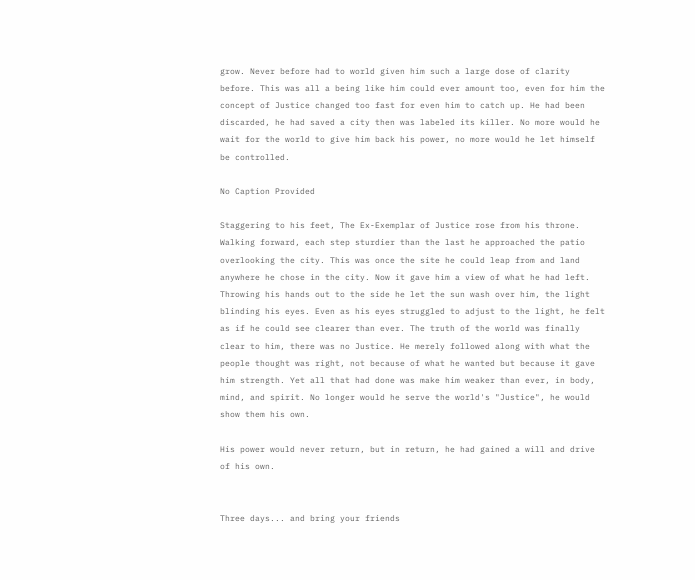grow. Never before had to world given him such a large dose of clarity before. This was all a being like him could ever amount too, even for him the concept of Justice changed too fast for even him to catch up. He had been discarded, he had saved a city then was labeled its killer. No more would he wait for the world to give him back his power, no more would he let himself be controlled.

No Caption Provided

Staggering to his feet, The Ex-Exemplar of Justice rose from his throne. Walking forward, each step sturdier than the last he approached the patio overlooking the city. This was once the site he could leap from and land anywhere he chose in the city. Now it gave him a view of what he had left. Throwing his hands out to the side he let the sun wash over him, the light blinding his eyes. Even as his eyes struggled to adjust to the light, he felt as if he could see clearer than ever. The truth of the world was finally clear to him, there was no Justice. He merely followed along with what the people thought was right, not because of what he wanted but because it gave him strength. Yet all that had done was make him weaker than ever, in body, mind, and spirit. No longer would he serve the world's "Justice", he would show them his own.

His power would never return, but in return, he had gained a will and drive of his own.


Three days... and bring your friends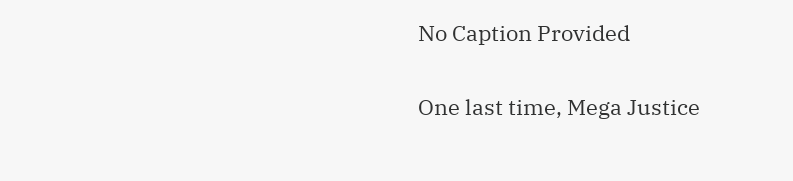No Caption Provided

One last time, Mega Justice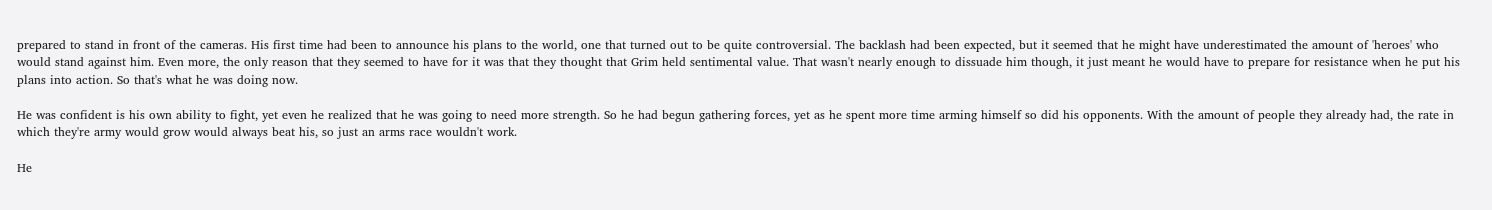prepared to stand in front of the cameras. His first time had been to announce his plans to the world, one that turned out to be quite controversial. The backlash had been expected, but it seemed that he might have underestimated the amount of 'heroes' who would stand against him. Even more, the only reason that they seemed to have for it was that they thought that Grim held sentimental value. That wasn't nearly enough to dissuade him though, it just meant he would have to prepare for resistance when he put his plans into action. So that's what he was doing now.

He was confident is his own ability to fight, yet even he realized that he was going to need more strength. So he had begun gathering forces, yet as he spent more time arming himself so did his opponents. With the amount of people they already had, the rate in which they're army would grow would always beat his, so just an arms race wouldn't work.

He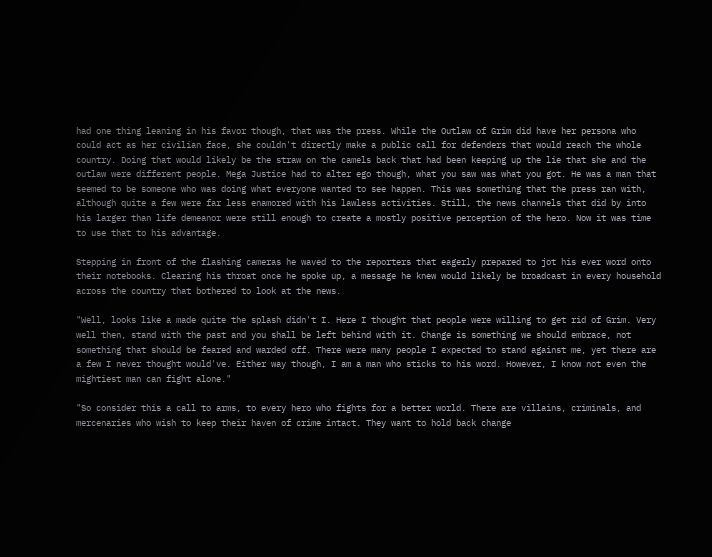had one thing leaning in his favor though, that was the press. While the Outlaw of Grim did have her persona who could act as her civilian face, she couldn't directly make a public call for defenders that would reach the whole country. Doing that would likely be the straw on the camels back that had been keeping up the lie that she and the outlaw were different people. Mega Justice had to alter ego though, what you saw was what you got. He was a man that seemed to be someone who was doing what everyone wanted to see happen. This was something that the press ran with, although quite a few were far less enamored with his lawless activities. Still, the news channels that did by into his larger than life demeanor were still enough to create a mostly positive perception of the hero. Now it was time to use that to his advantage.

Stepping in front of the flashing cameras he waved to the reporters that eagerly prepared to jot his ever word onto their notebooks. Clearing his throat once he spoke up, a message he knew would likely be broadcast in every household across the country that bothered to look at the news.

"Well, looks like a made quite the splash didn't I. Here I thought that people were willing to get rid of Grim. Very well then, stand with the past and you shall be left behind with it. Change is something we should embrace, not something that should be feared and warded off. There were many people I expected to stand against me, yet there are a few I never thought would've. Either way though, I am a man who sticks to his word. However, I know not even the mightiest man can fight alone."

"So consider this a call to arms, to every hero who fights for a better world. There are villains, criminals, and mercenaries who wish to keep their haven of crime intact. They want to hold back change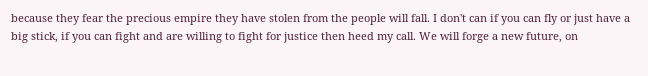because they fear the precious empire they have stolen from the people will fall. I don't can if you can fly or just have a big stick, if you can fight and are willing to fight for justice then heed my call. We will forge a new future, on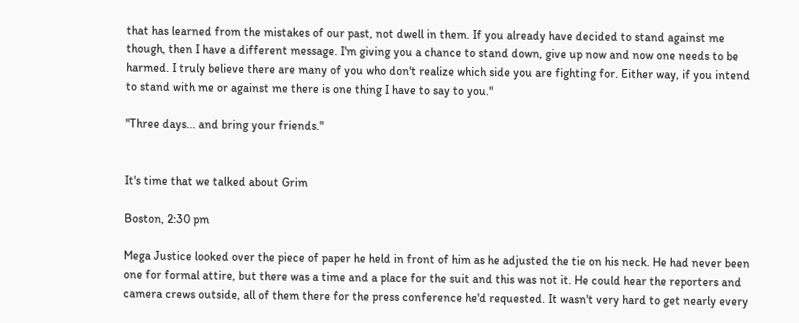that has learned from the mistakes of our past, not dwell in them. If you already have decided to stand against me though, then I have a different message. I'm giving you a chance to stand down, give up now and now one needs to be harmed. I truly believe there are many of you who don't realize which side you are fighting for. Either way, if you intend to stand with me or against me there is one thing I have to say to you."

"Three days... and bring your friends."


It's time that we talked about Grim

Boston, 2:30 pm

Mega Justice looked over the piece of paper he held in front of him as he adjusted the tie on his neck. He had never been one for formal attire, but there was a time and a place for the suit and this was not it. He could hear the reporters and camera crews outside, all of them there for the press conference he'd requested. It wasn't very hard to get nearly every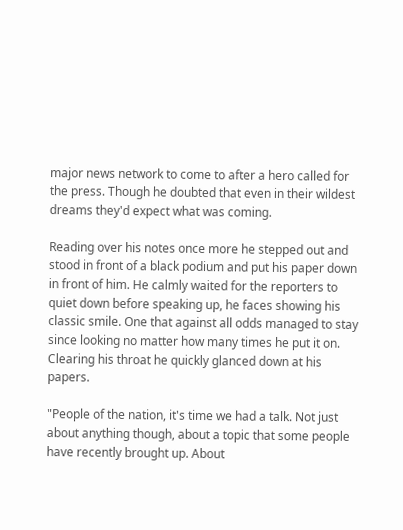major news network to come to after a hero called for the press. Though he doubted that even in their wildest dreams they'd expect what was coming.

Reading over his notes once more he stepped out and stood in front of a black podium and put his paper down in front of him. He calmly waited for the reporters to quiet down before speaking up, he faces showing his classic smile. One that against all odds managed to stay since looking no matter how many times he put it on. Clearing his throat he quickly glanced down at his papers.

"People of the nation, it's time we had a talk. Not just about anything though, about a topic that some people have recently brought up. About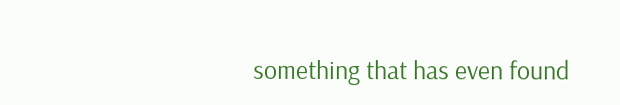something that has even found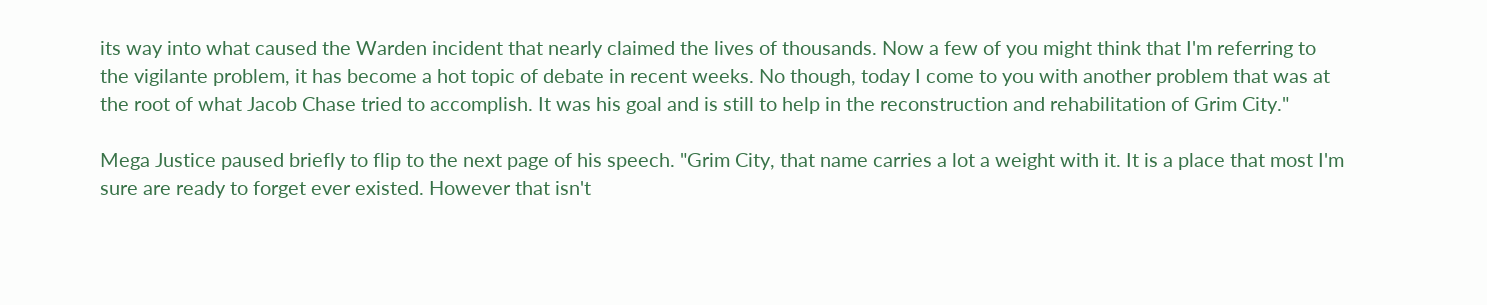its way into what caused the Warden incident that nearly claimed the lives of thousands. Now a few of you might think that I'm referring to the vigilante problem, it has become a hot topic of debate in recent weeks. No though, today I come to you with another problem that was at the root of what Jacob Chase tried to accomplish. It was his goal and is still to help in the reconstruction and rehabilitation of Grim City."

Mega Justice paused briefly to flip to the next page of his speech. "Grim City, that name carries a lot a weight with it. It is a place that most I'm sure are ready to forget ever existed. However that isn't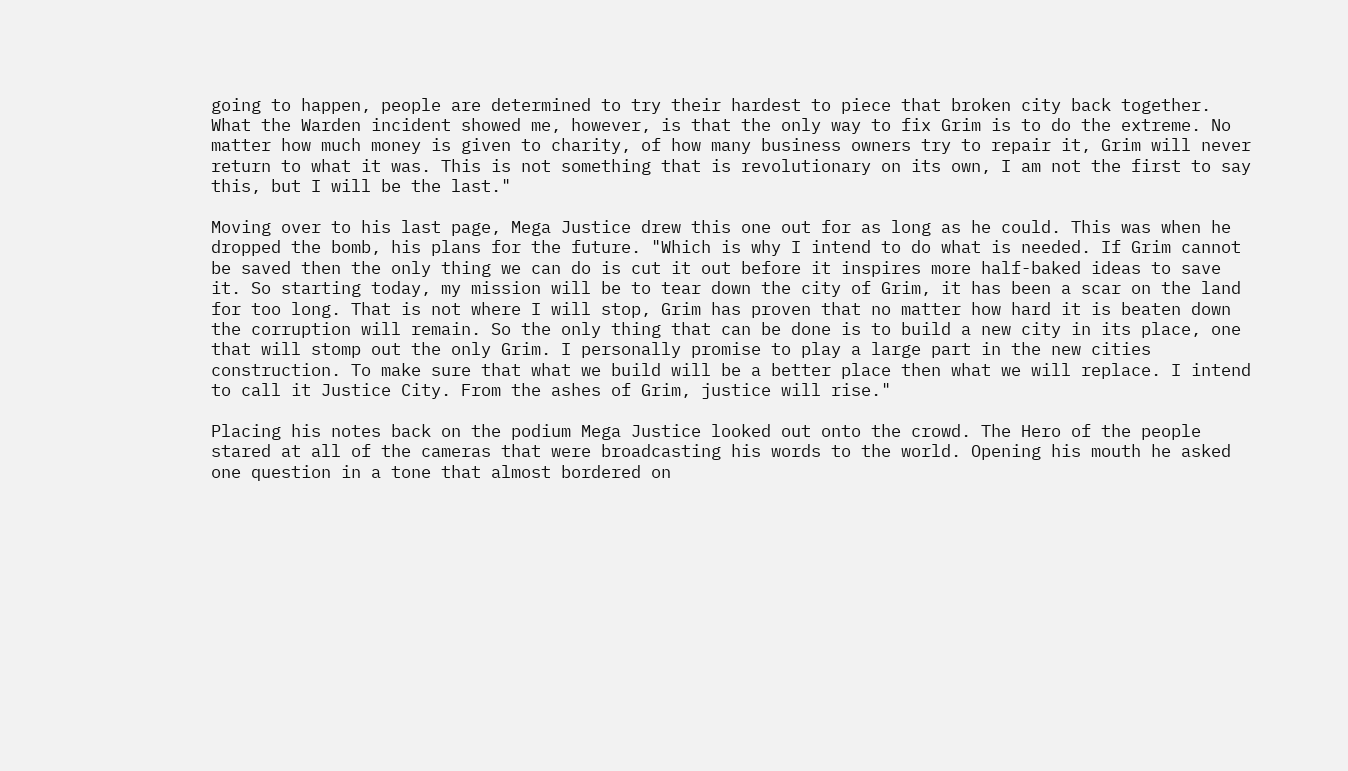going to happen, people are determined to try their hardest to piece that broken city back together. What the Warden incident showed me, however, is that the only way to fix Grim is to do the extreme. No matter how much money is given to charity, of how many business owners try to repair it, Grim will never return to what it was. This is not something that is revolutionary on its own, I am not the first to say this, but I will be the last."

Moving over to his last page, Mega Justice drew this one out for as long as he could. This was when he dropped the bomb, his plans for the future. "Which is why I intend to do what is needed. If Grim cannot be saved then the only thing we can do is cut it out before it inspires more half-baked ideas to save it. So starting today, my mission will be to tear down the city of Grim, it has been a scar on the land for too long. That is not where I will stop, Grim has proven that no matter how hard it is beaten down the corruption will remain. So the only thing that can be done is to build a new city in its place, one that will stomp out the only Grim. I personally promise to play a large part in the new cities construction. To make sure that what we build will be a better place then what we will replace. I intend to call it Justice City. From the ashes of Grim, justice will rise."

Placing his notes back on the podium Mega Justice looked out onto the crowd. The Hero of the people stared at all of the cameras that were broadcasting his words to the world. Opening his mouth he asked one question in a tone that almost bordered on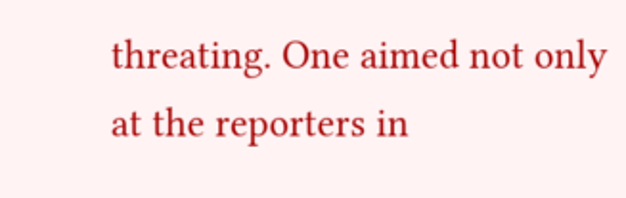threating. One aimed not only at the reporters in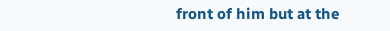front of him but at the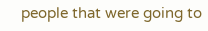people that were going to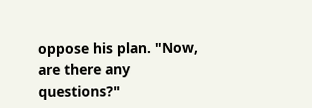oppose his plan. "Now, are there any questions?"